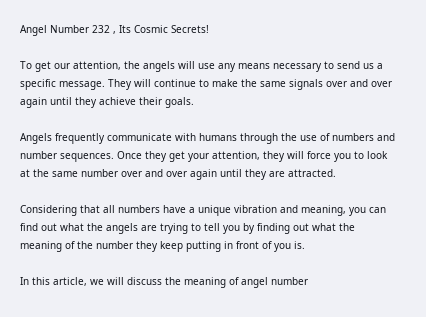Angel Number 232 , Its Cosmic Secrets!

To get our attention, the angels will use any means necessary to send us a specific message. They will continue to make the same signals over and over again until they achieve their goals.

Angels frequently communicate with humans through the use of numbers and number sequences. Once they get your attention, they will force you to look at the same number over and over again until they are attracted.

Considering that all numbers have a unique vibration and meaning, you can find out what the angels are trying to tell you by finding out what the meaning of the number they keep putting in front of you is.

In this article, we will discuss the meaning of angel number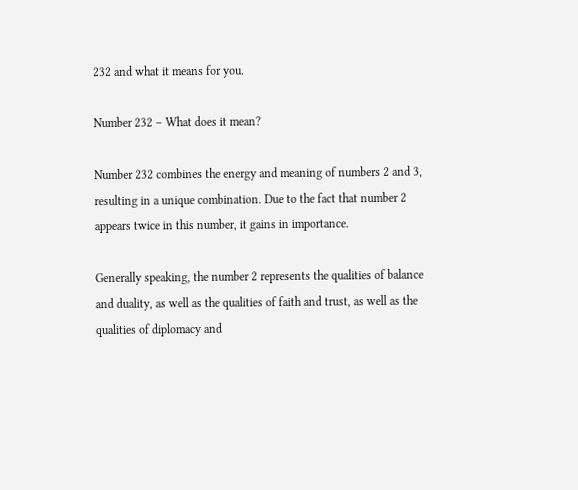232 and what it means for you.

Number 232 – What does it mean?

Number 232 combines the energy and meaning of numbers 2 and 3, resulting in a unique combination. Due to the fact that number 2 appears twice in this number, it gains in importance.

Generally speaking, the number 2 represents the qualities of balance and duality, as well as the qualities of faith and trust, as well as the qualities of diplomacy and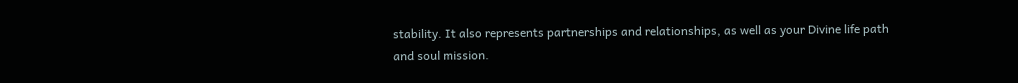stability. It also represents partnerships and relationships, as well as your Divine life path and soul mission.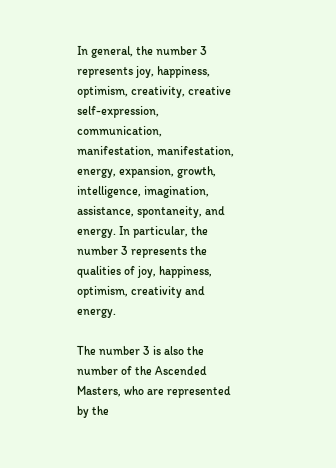In general, the number 3 represents joy, happiness, optimism, creativity, creative self-expression, communication, manifestation, manifestation, energy, expansion, growth, intelligence, imagination, assistance, spontaneity, and energy. In particular, the number 3 represents the qualities of joy, happiness, optimism, creativity and energy.

The number 3 is also the number of the Ascended Masters, who are represented by the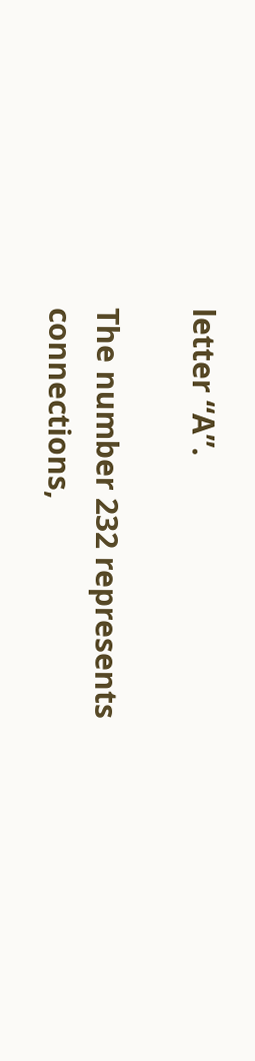letter “A”.

The number 232 represents connections,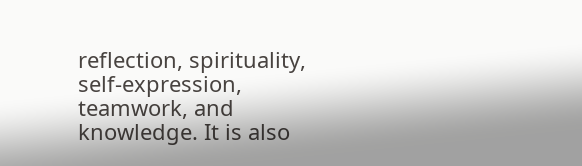reflection, spirituality, self-expression, teamwork, and knowledge. It is also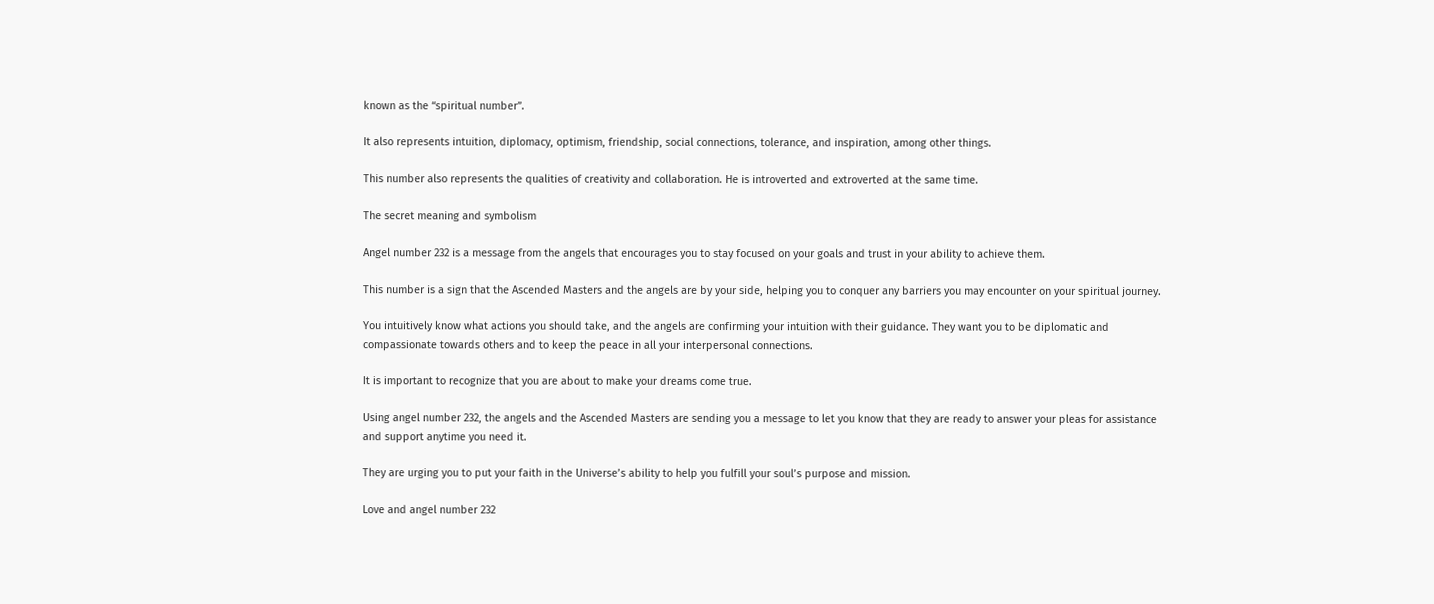known as the “spiritual number”.

It also represents intuition, diplomacy, optimism, friendship, social connections, tolerance, and inspiration, among other things.

This number also represents the qualities of creativity and collaboration. He is introverted and extroverted at the same time.

The secret meaning and symbolism

Angel number 232 is a message from the angels that encourages you to stay focused on your goals and trust in your ability to achieve them.

This number is a sign that the Ascended Masters and the angels are by your side, helping you to conquer any barriers you may encounter on your spiritual journey.

You intuitively know what actions you should take, and the angels are confirming your intuition with their guidance. They want you to be diplomatic and compassionate towards others and to keep the peace in all your interpersonal connections.

It is important to recognize that you are about to make your dreams come true.

Using angel number 232, the angels and the Ascended Masters are sending you a message to let you know that they are ready to answer your pleas for assistance and support anytime you need it.

They are urging you to put your faith in the Universe’s ability to help you fulfill your soul’s purpose and mission.

Love and angel number 232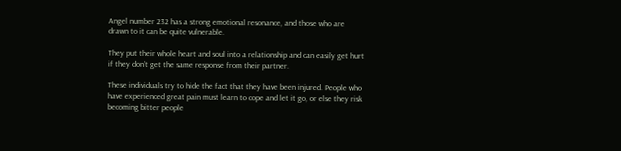Angel number 232 has a strong emotional resonance, and those who are drawn to it can be quite vulnerable.

They put their whole heart and soul into a relationship and can easily get hurt if they don’t get the same response from their partner.

These individuals try to hide the fact that they have been injured. People who have experienced great pain must learn to cope and let it go, or else they risk becoming bitter people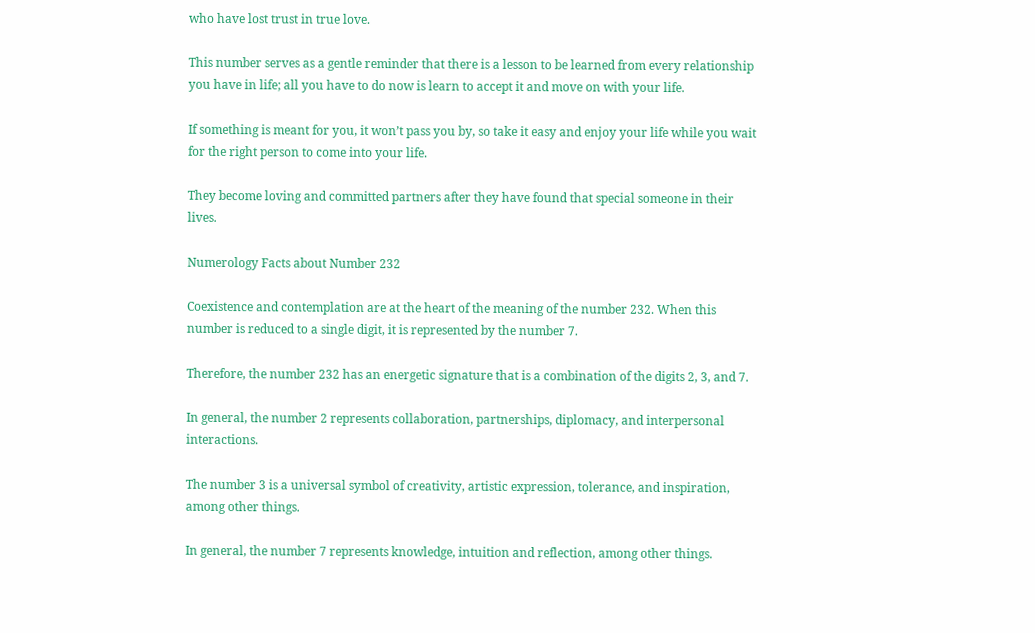who have lost trust in true love.

This number serves as a gentle reminder that there is a lesson to be learned from every relationship you have in life; all you have to do now is learn to accept it and move on with your life.

If something is meant for you, it won’t pass you by, so take it easy and enjoy your life while you wait for the right person to come into your life.

They become loving and committed partners after they have found that special someone in their lives.

Numerology Facts about Number 232

Coexistence and contemplation are at the heart of the meaning of the number 232. When this number is reduced to a single digit, it is represented by the number 7.

Therefore, the number 232 has an energetic signature that is a combination of the digits 2, 3, and 7.

In general, the number 2 represents collaboration, partnerships, diplomacy, and interpersonal interactions.

The number 3 is a universal symbol of creativity, artistic expression, tolerance, and inspiration, among other things.

In general, the number 7 represents knowledge, intuition and reflection, among other things.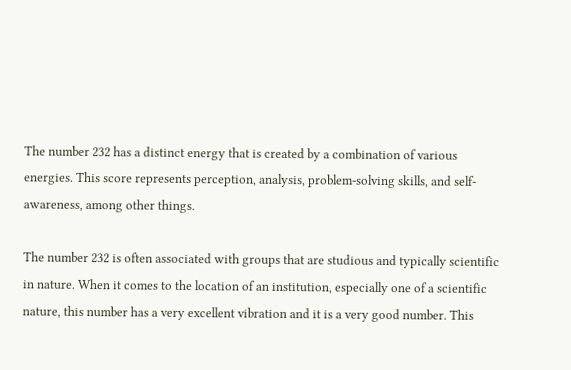The number 232 has a distinct energy that is created by a combination of various energies. This score represents perception, analysis, problem-solving skills, and self-awareness, among other things.

The number 232 is often associated with groups that are studious and typically scientific in nature. When it comes to the location of an institution, especially one of a scientific nature, this number has a very excellent vibration and it is a very good number. This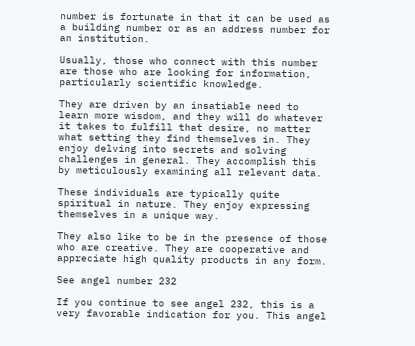number is fortunate in that it can be used as a building number or as an address number for an institution.

Usually, those who connect with this number are those who are looking for information, particularly scientific knowledge.

They are driven by an insatiable need to learn more wisdom, and they will do whatever it takes to fulfill that desire, no matter what setting they find themselves in. They enjoy delving into secrets and solving challenges in general. They accomplish this by meticulously examining all relevant data.

These individuals are typically quite spiritual in nature. They enjoy expressing themselves in a unique way.

They also like to be in the presence of those who are creative. They are cooperative and appreciate high quality products in any form.

See angel number 232

If you continue to see angel 232, this is a very favorable indication for you. This angel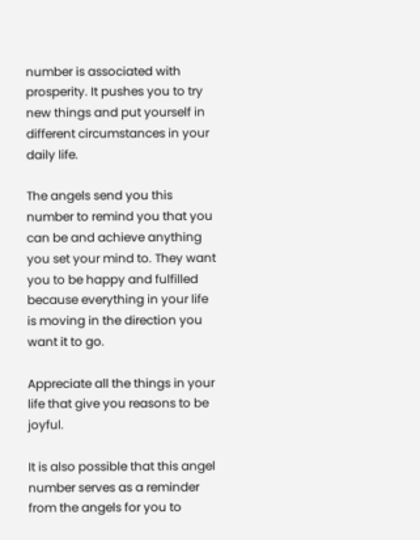number is associated with prosperity. It pushes you to try new things and put yourself in different circumstances in your daily life.

The angels send you this number to remind you that you can be and achieve anything you set your mind to. They want you to be happy and fulfilled because everything in your life is moving in the direction you want it to go.

Appreciate all the things in your life that give you reasons to be joyful.

It is also possible that this angel number serves as a reminder from the angels for you to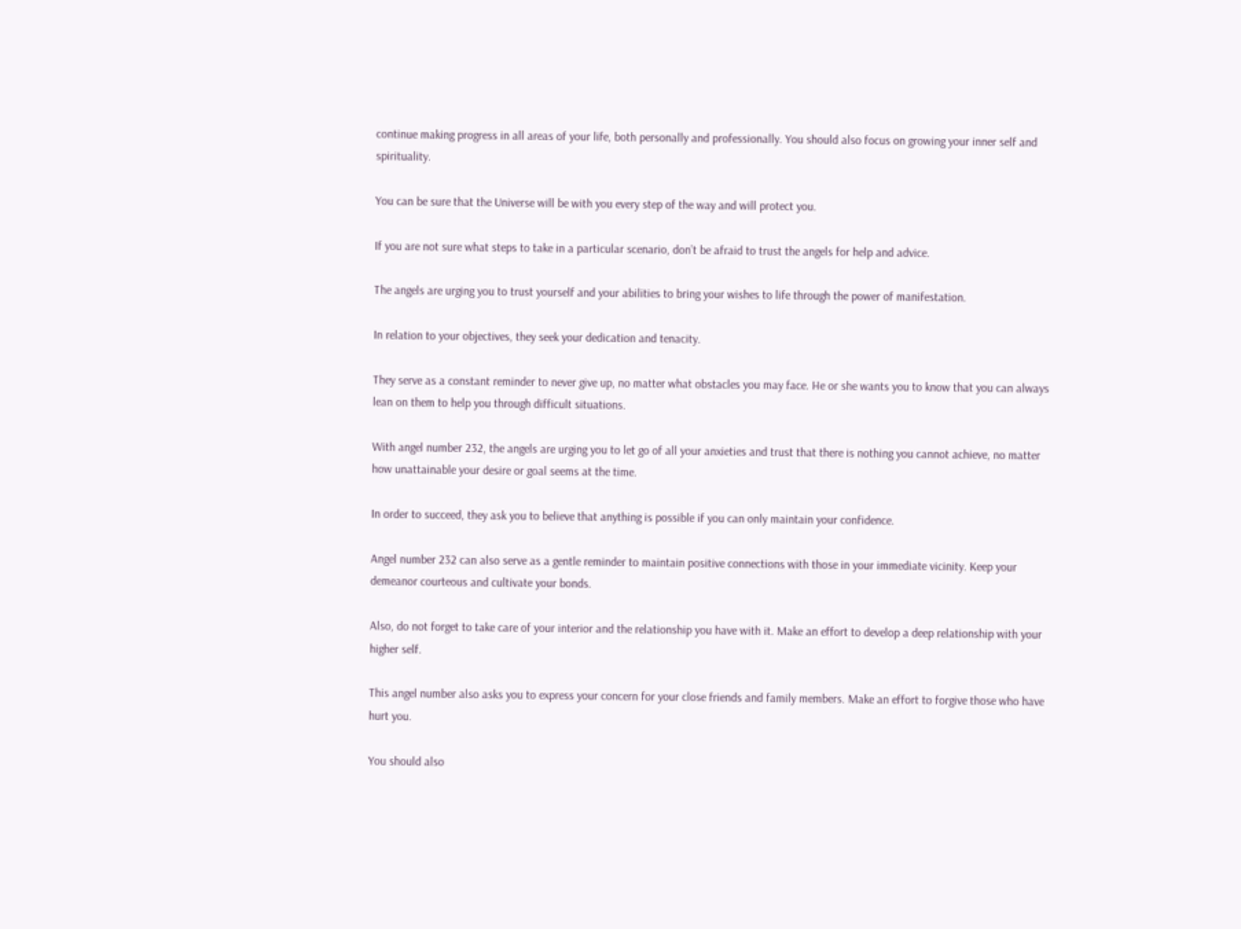continue making progress in all areas of your life, both personally and professionally. You should also focus on growing your inner self and spirituality.

You can be sure that the Universe will be with you every step of the way and will protect you.

If you are not sure what steps to take in a particular scenario, don’t be afraid to trust the angels for help and advice.

The angels are urging you to trust yourself and your abilities to bring your wishes to life through the power of manifestation.

In relation to your objectives, they seek your dedication and tenacity.

They serve as a constant reminder to never give up, no matter what obstacles you may face. He or she wants you to know that you can always lean on them to help you through difficult situations.

With angel number 232, the angels are urging you to let go of all your anxieties and trust that there is nothing you cannot achieve, no matter how unattainable your desire or goal seems at the time.

In order to succeed, they ask you to believe that anything is possible if you can only maintain your confidence.

Angel number 232 can also serve as a gentle reminder to maintain positive connections with those in your immediate vicinity. Keep your demeanor courteous and cultivate your bonds.

Also, do not forget to take care of your interior and the relationship you have with it. Make an effort to develop a deep relationship with your higher self.

This angel number also asks you to express your concern for your close friends and family members. Make an effort to forgive those who have hurt you.

You should also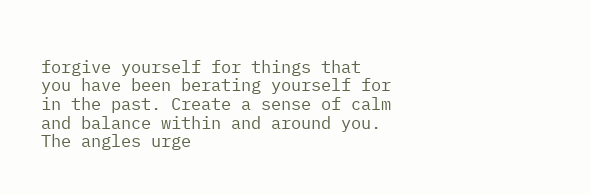forgive yourself for things that you have been berating yourself for in the past. Create a sense of calm and balance within and around you. The angles urge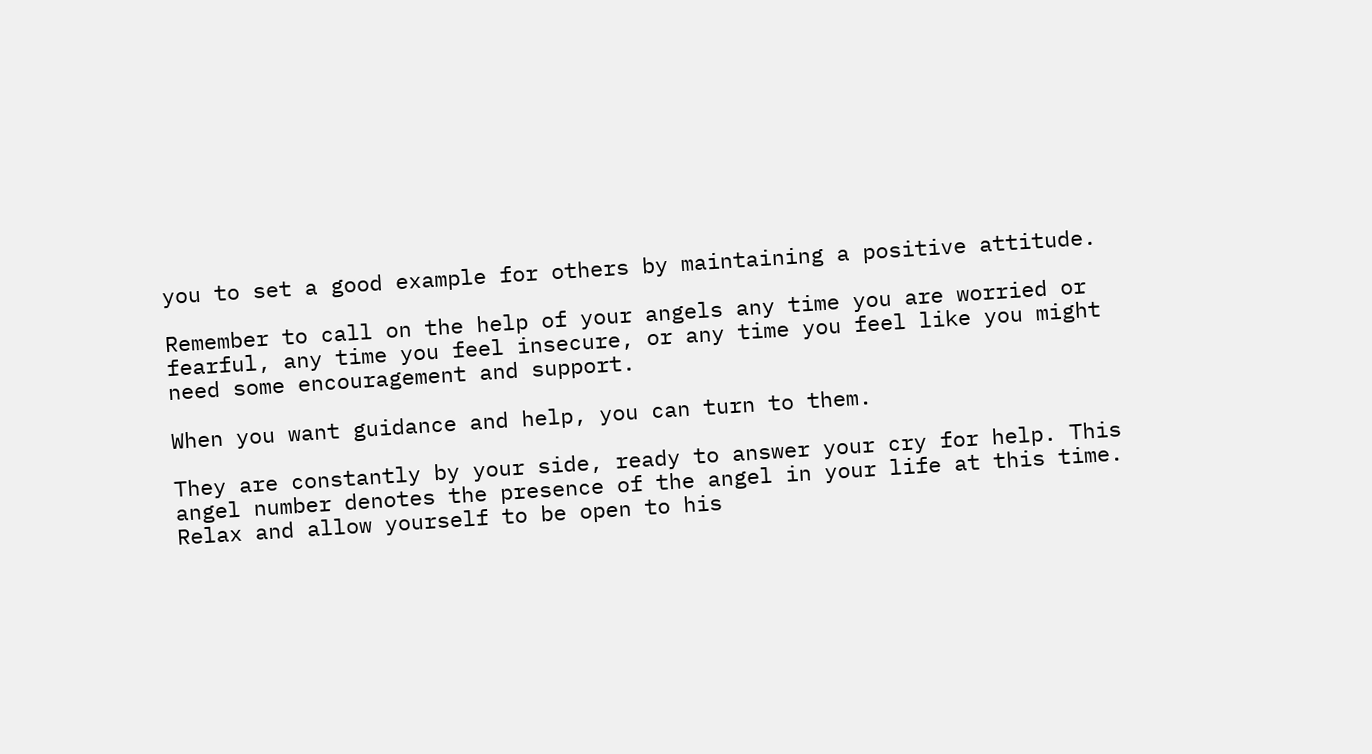you to set a good example for others by maintaining a positive attitude.

Remember to call on the help of your angels any time you are worried or fearful, any time you feel insecure, or any time you feel like you might need some encouragement and support.

When you want guidance and help, you can turn to them.

They are constantly by your side, ready to answer your cry for help. This angel number denotes the presence of the angel in your life at this time. Relax and allow yourself to be open to his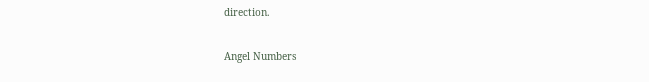direction.

Angel Numbers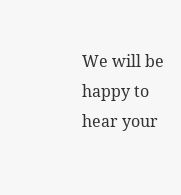We will be happy to hear your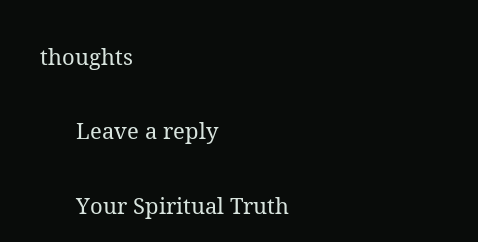thoughts

      Leave a reply

      Your Spiritual Truth